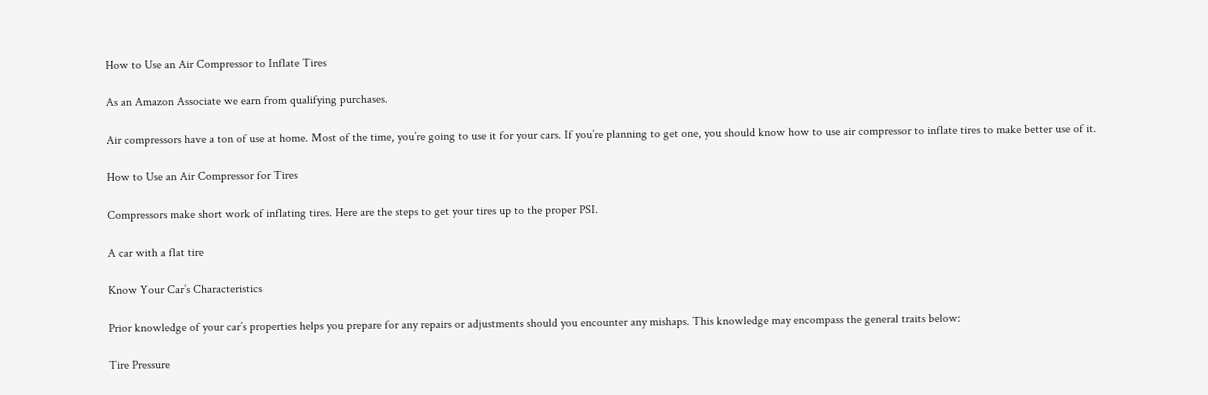How to Use an Air Compressor to Inflate Tires

As an Amazon Associate we earn from qualifying purchases.

Air compressors have a ton of use at home. Most of the time, you’re going to use it for your cars. If you’re planning to get one, you should know how to use air compressor to inflate tires to make better use of it.

How to Use an Air Compressor for Tires

Compressors make short work of inflating tires. Here are the steps to get your tires up to the proper PSI.

A car with a flat tire

Know Your Car’s Characteristics

Prior knowledge of your car’s properties helps you prepare for any repairs or adjustments should you encounter any mishaps. This knowledge may encompass the general traits below:

Tire Pressure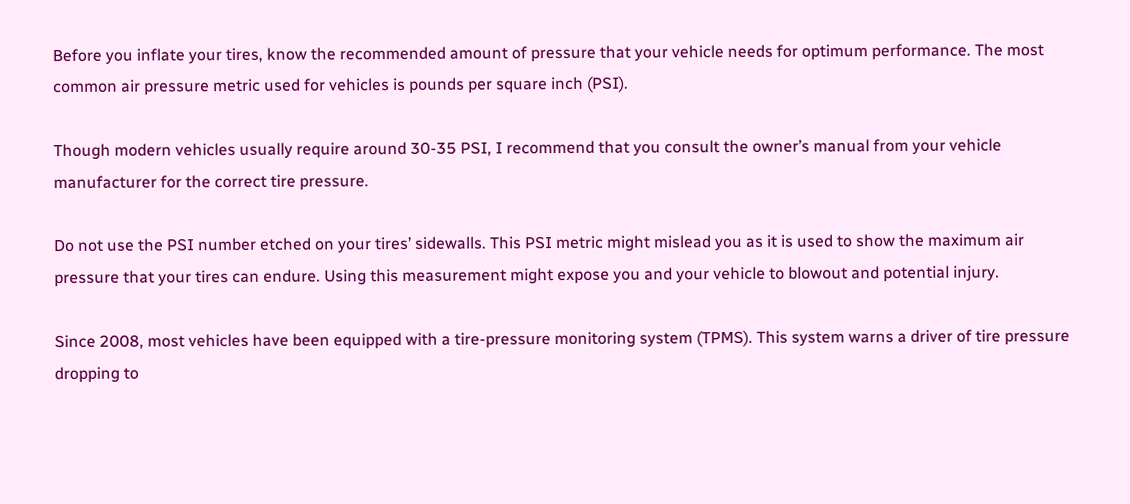Before you inflate your tires, know the recommended amount of pressure that your vehicle needs for optimum performance. The most common air pressure metric used for vehicles is pounds per square inch (PSI).

Though modern vehicles usually require around 30-35 PSI, I recommend that you consult the owner’s manual from your vehicle manufacturer for the correct tire pressure.

Do not use the PSI number etched on your tires’ sidewalls. This PSI metric might mislead you as it is used to show the maximum air pressure that your tires can endure. Using this measurement might expose you and your vehicle to blowout and potential injury.

Since 2008, most vehicles have been equipped with a tire-pressure monitoring system (TPMS). This system warns a driver of tire pressure dropping to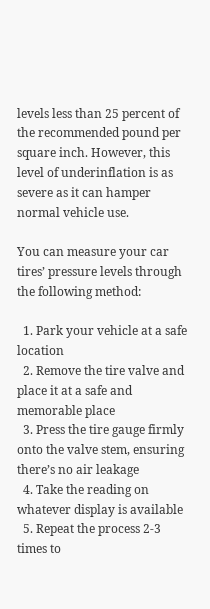levels less than 25 percent of the recommended pound per square inch. However, this level of underinflation is as severe as it can hamper normal vehicle use.

You can measure your car tires’ pressure levels through the following method:

  1. Park your vehicle at a safe location
  2. Remove the tire valve and place it at a safe and memorable place
  3. Press the tire gauge firmly onto the valve stem, ensuring there’s no air leakage
  4. Take the reading on whatever display is available
  5. Repeat the process 2-3 times to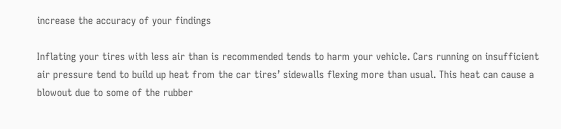increase the accuracy of your findings

Inflating your tires with less air than is recommended tends to harm your vehicle. Cars running on insufficient air pressure tend to build up heat from the car tires’ sidewalls flexing more than usual. This heat can cause a blowout due to some of the rubber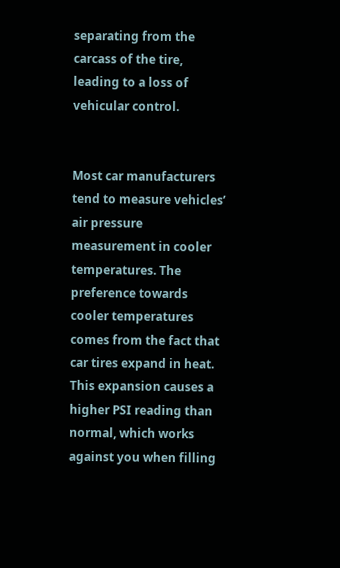separating from the carcass of the tire, leading to a loss of vehicular control.


Most car manufacturers tend to measure vehicles’ air pressure measurement in cooler temperatures. The preference towards cooler temperatures comes from the fact that car tires expand in heat. This expansion causes a higher PSI reading than normal, which works against you when filling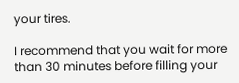your tires.

I recommend that you wait for more than 30 minutes before filling your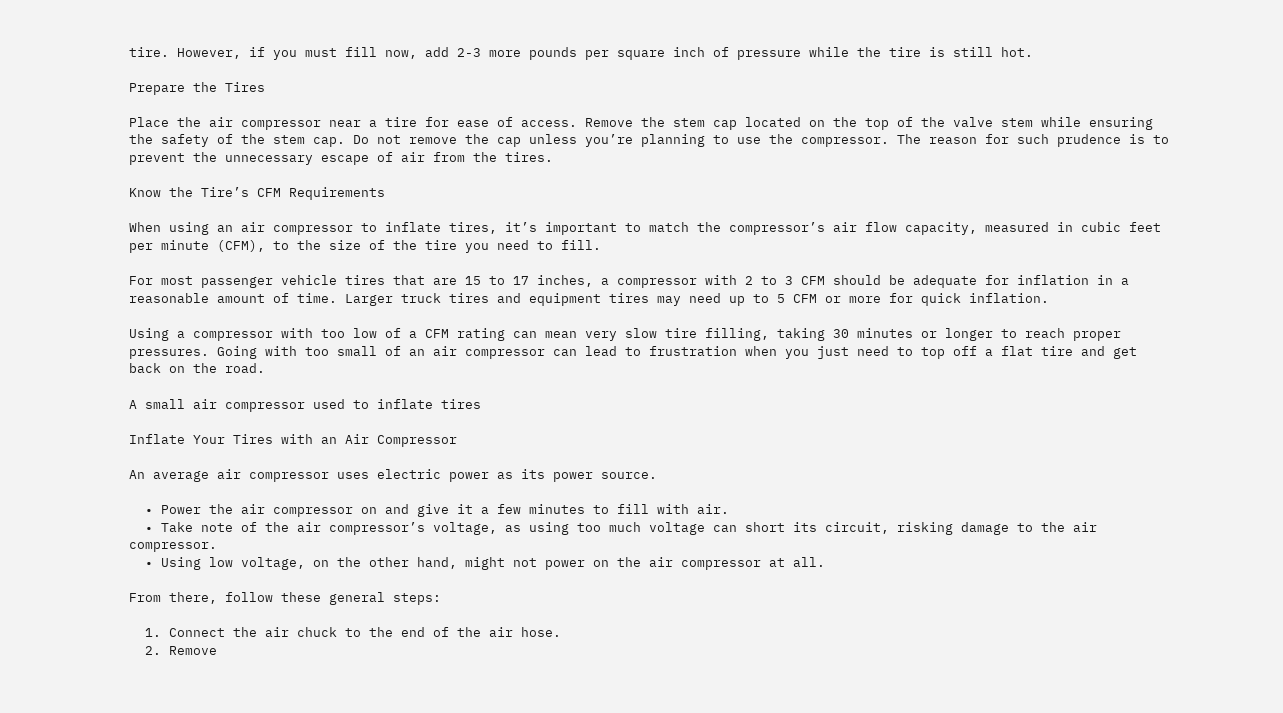tire. However, if you must fill now, add 2-3 more pounds per square inch of pressure while the tire is still hot.

Prepare the Tires

Place the air compressor near a tire for ease of access. Remove the stem cap located on the top of the valve stem while ensuring the safety of the stem cap. Do not remove the cap unless you’re planning to use the compressor. The reason for such prudence is to prevent the unnecessary escape of air from the tires.

Know the Tire’s CFM Requirements

When using an air compressor to inflate tires, it’s important to match the compressor’s air flow capacity, measured in cubic feet per minute (CFM), to the size of the tire you need to fill.

For most passenger vehicle tires that are 15 to 17 inches, a compressor with 2 to 3 CFM should be adequate for inflation in a reasonable amount of time. Larger truck tires and equipment tires may need up to 5 CFM or more for quick inflation.

Using a compressor with too low of a CFM rating can mean very slow tire filling, taking 30 minutes or longer to reach proper pressures. Going with too small of an air compressor can lead to frustration when you just need to top off a flat tire and get back on the road.

A small air compressor used to inflate tires

Inflate Your Tires with an Air Compressor

An average air compressor uses electric power as its power source.

  • Power the air compressor on and give it a few minutes to fill with air.
  • Take note of the air compressor’s voltage, as using too much voltage can short its circuit, risking damage to the air compressor.
  • Using low voltage, on the other hand, might not power on the air compressor at all.

From there, follow these general steps:

  1. Connect the air chuck to the end of the air hose.
  2. Remove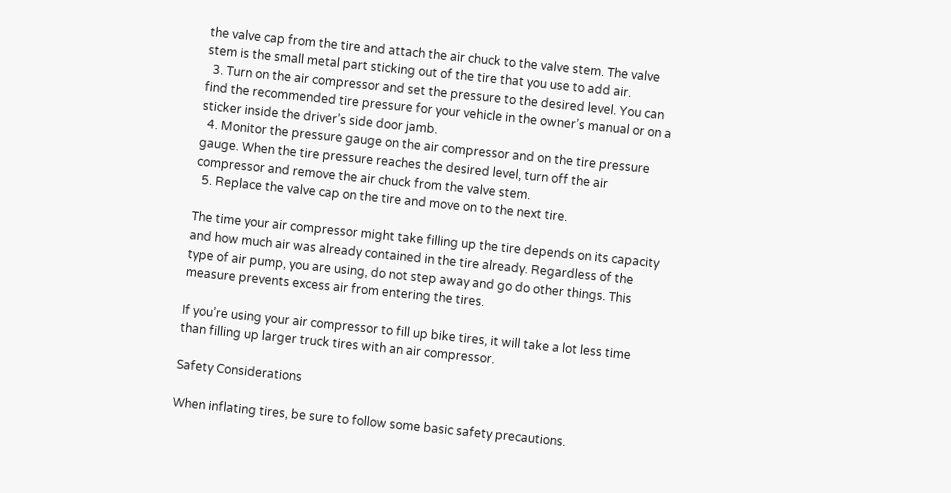the valve cap from the tire and attach the air chuck to the valve stem. The valve stem is the small metal part sticking out of the tire that you use to add air.
  3. Turn on the air compressor and set the pressure to the desired level. You can find the recommended tire pressure for your vehicle in the owner’s manual or on a sticker inside the driver’s side door jamb.
  4. Monitor the pressure gauge on the air compressor and on the tire pressure gauge. When the tire pressure reaches the desired level, turn off the air compressor and remove the air chuck from the valve stem.
  5. Replace the valve cap on the tire and move on to the next tire.

The time your air compressor might take filling up the tire depends on its capacity and how much air was already contained in the tire already. Regardless of the type of air pump, you are using, do not step away and go do other things. This measure prevents excess air from entering the tires.

If you’re using your air compressor to fill up bike tires, it will take a lot less time than filling up larger truck tires with an air compressor.

Safety Considerations

When inflating tires, be sure to follow some basic safety precautions.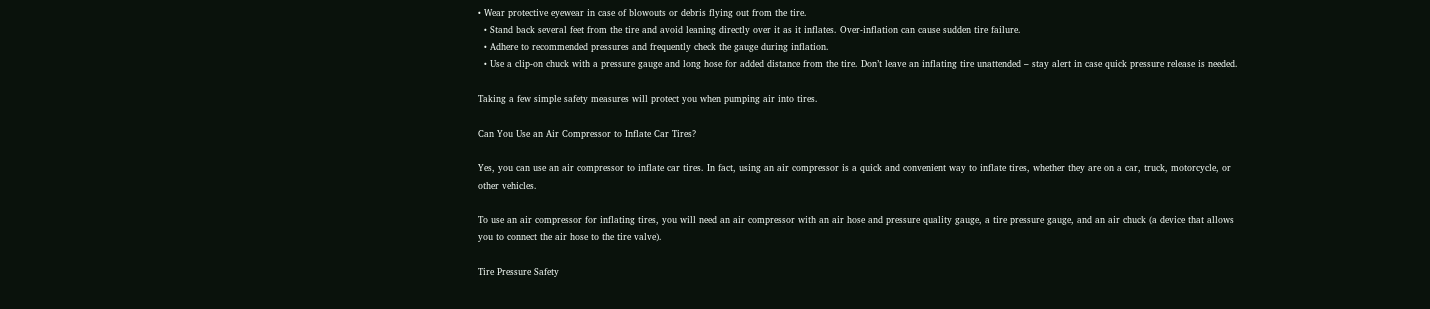• Wear protective eyewear in case of blowouts or debris flying out from the tire.
  • Stand back several feet from the tire and avoid leaning directly over it as it inflates. Over-inflation can cause sudden tire failure.
  • Adhere to recommended pressures and frequently check the gauge during inflation.
  • Use a clip-on chuck with a pressure gauge and long hose for added distance from the tire. Don’t leave an inflating tire unattended – stay alert in case quick pressure release is needed.

Taking a few simple safety measures will protect you when pumping air into tires.

Can You Use an Air Compressor to Inflate Car Tires?

Yes, you can use an air compressor to inflate car tires. In fact, using an air compressor is a quick and convenient way to inflate tires, whether they are on a car, truck, motorcycle, or other vehicles.

To use an air compressor for inflating tires, you will need an air compressor with an air hose and pressure quality gauge, a tire pressure gauge, and an air chuck (a device that allows you to connect the air hose to the tire valve).

Tire Pressure Safety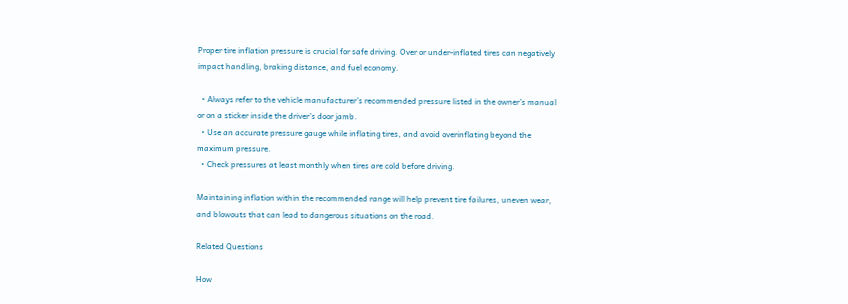Proper tire inflation pressure is crucial for safe driving. Over or under-inflated tires can negatively impact handling, braking distance, and fuel economy.

  • Always refer to the vehicle manufacturer’s recommended pressure listed in the owner’s manual or on a sticker inside the driver’s door jamb.
  • Use an accurate pressure gauge while inflating tires, and avoid overinflating beyond the maximum pressure.
  • Check pressures at least monthly when tires are cold before driving.

Maintaining inflation within the recommended range will help prevent tire failures, uneven wear, and blowouts that can lead to dangerous situations on the road.

Related Questions

How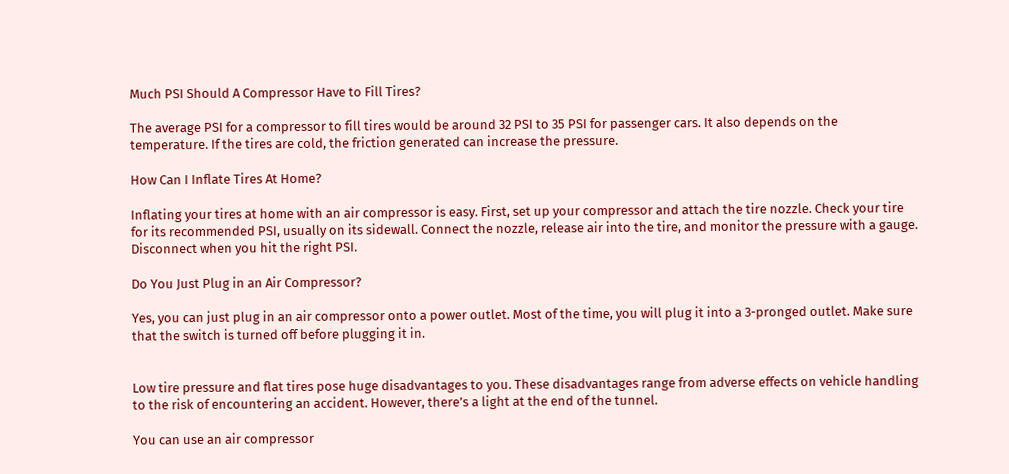Much PSI Should A Compressor Have to Fill Tires?

The average PSI for a compressor to fill tires would be around 32 PSI to 35 PSI for passenger cars. It also depends on the temperature. If the tires are cold, the friction generated can increase the pressure.

How Can I Inflate Tires At Home?

Inflating your tires at home with an air compressor is easy. First, set up your compressor and attach the tire nozzle. Check your tire for its recommended PSI, usually on its sidewall. Connect the nozzle, release air into the tire, and monitor the pressure with a gauge. Disconnect when you hit the right PSI.

Do You Just Plug in an Air Compressor?

Yes, you can just plug in an air compressor onto a power outlet. Most of the time, you will plug it into a 3-pronged outlet. Make sure that the switch is turned off before plugging it in.


Low tire pressure and flat tires pose huge disadvantages to you. These disadvantages range from adverse effects on vehicle handling to the risk of encountering an accident. However, there’s a light at the end of the tunnel.

You can use an air compressor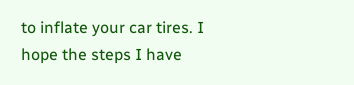to inflate your car tires. I hope the steps I have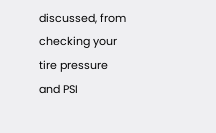discussed, from checking your tire pressure and PSI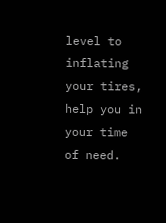level to inflating your tires, help you in your time of need.